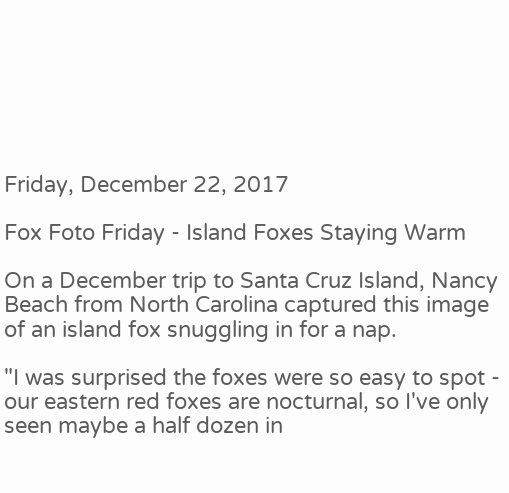Friday, December 22, 2017

Fox Foto Friday - Island Foxes Staying Warm

On a December trip to Santa Cruz Island, Nancy Beach from North Carolina captured this image of an island fox snuggling in for a nap.

"I was surprised the foxes were so easy to spot - our eastern red foxes are nocturnal, so I've only seen maybe a half dozen in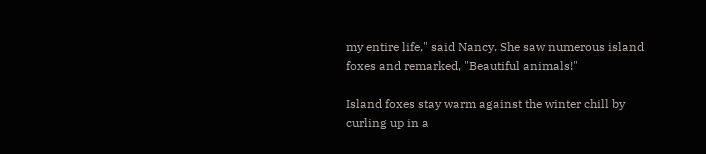my entire life," said Nancy. She saw numerous island foxes and remarked, "Beautiful animals!"

Island foxes stay warm against the winter chill by curling up in a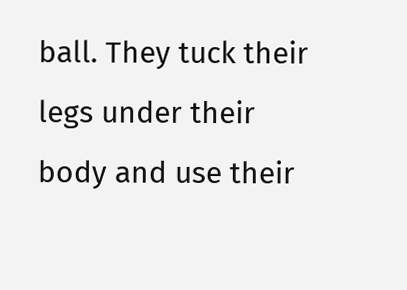ball. They tuck their legs under their body and use their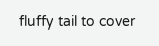fluffy tail to cover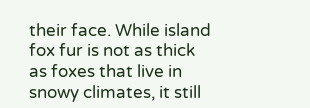their face. While island fox fur is not as thick as foxes that live in snowy climates, it still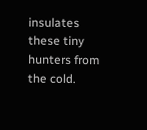insulates these tiny hunters from the cold.